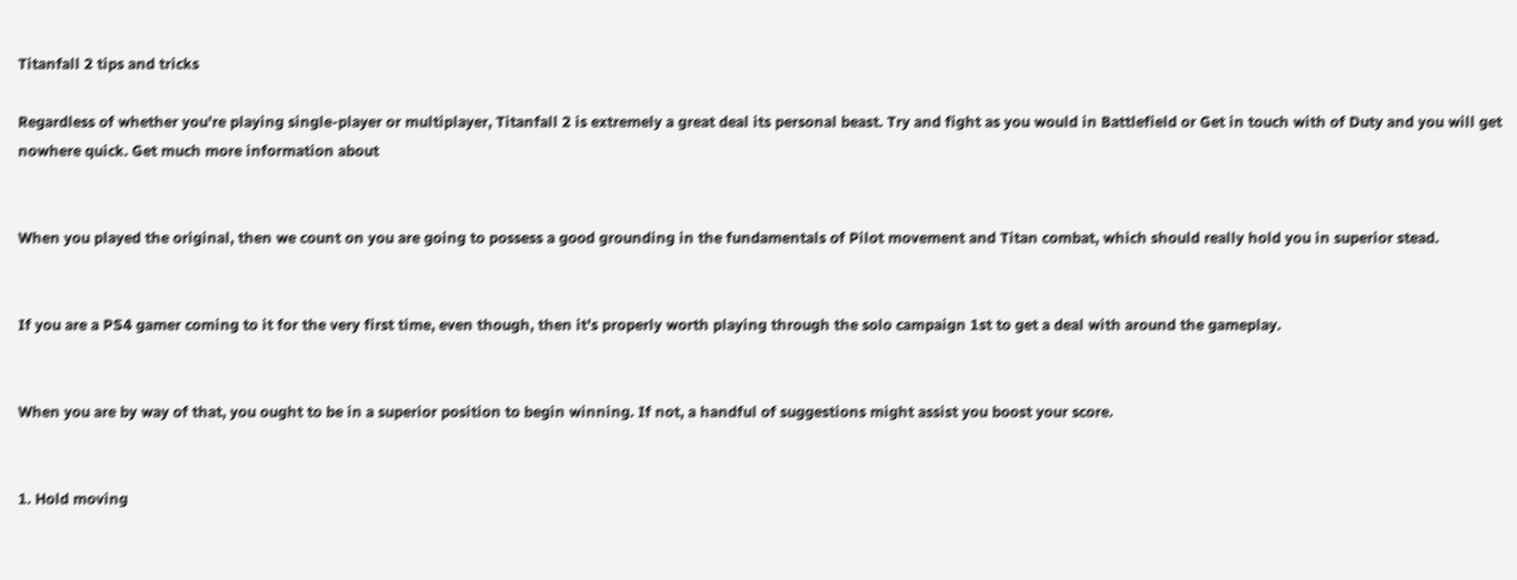Titanfall 2 tips and tricks

Regardless of whether you're playing single-player or multiplayer, Titanfall 2 is extremely a great deal its personal beast. Try and fight as you would in Battlefield or Get in touch with of Duty and you will get nowhere quick. Get much more information about


When you played the original, then we count on you are going to possess a good grounding in the fundamentals of Pilot movement and Titan combat, which should really hold you in superior stead.


If you are a PS4 gamer coming to it for the very first time, even though, then it's properly worth playing through the solo campaign 1st to get a deal with around the gameplay.


When you are by way of that, you ought to be in a superior position to begin winning. If not, a handful of suggestions might assist you boost your score.


1. Hold moving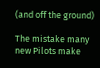(and off the ground)

The mistake many new Pilots make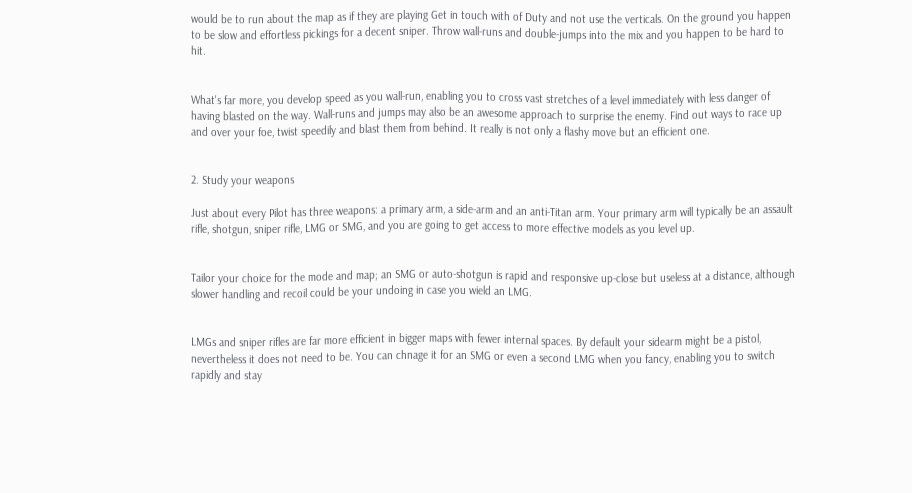would be to run about the map as if they are playing Get in touch with of Duty and not use the verticals. On the ground you happen to be slow and effortless pickings for a decent sniper. Throw wall-runs and double-jumps into the mix and you happen to be hard to hit.


What's far more, you develop speed as you wall-run, enabling you to cross vast stretches of a level immediately with less danger of having blasted on the way. Wall-runs and jumps may also be an awesome approach to surprise the enemy. Find out ways to race up and over your foe, twist speedily and blast them from behind. It really is not only a flashy move but an efficient one.


2. Study your weapons

Just about every Pilot has three weapons: a primary arm, a side-arm and an anti-Titan arm. Your primary arm will typically be an assault rifle, shotgun, sniper rifle, LMG or SMG, and you are going to get access to more effective models as you level up.


Tailor your choice for the mode and map; an SMG or auto-shotgun is rapid and responsive up-close but useless at a distance, although slower handling and recoil could be your undoing in case you wield an LMG.


LMGs and sniper rifles are far more efficient in bigger maps with fewer internal spaces. By default your sidearm might be a pistol, nevertheless it does not need to be. You can chnage it for an SMG or even a second LMG when you fancy, enabling you to switch rapidly and stay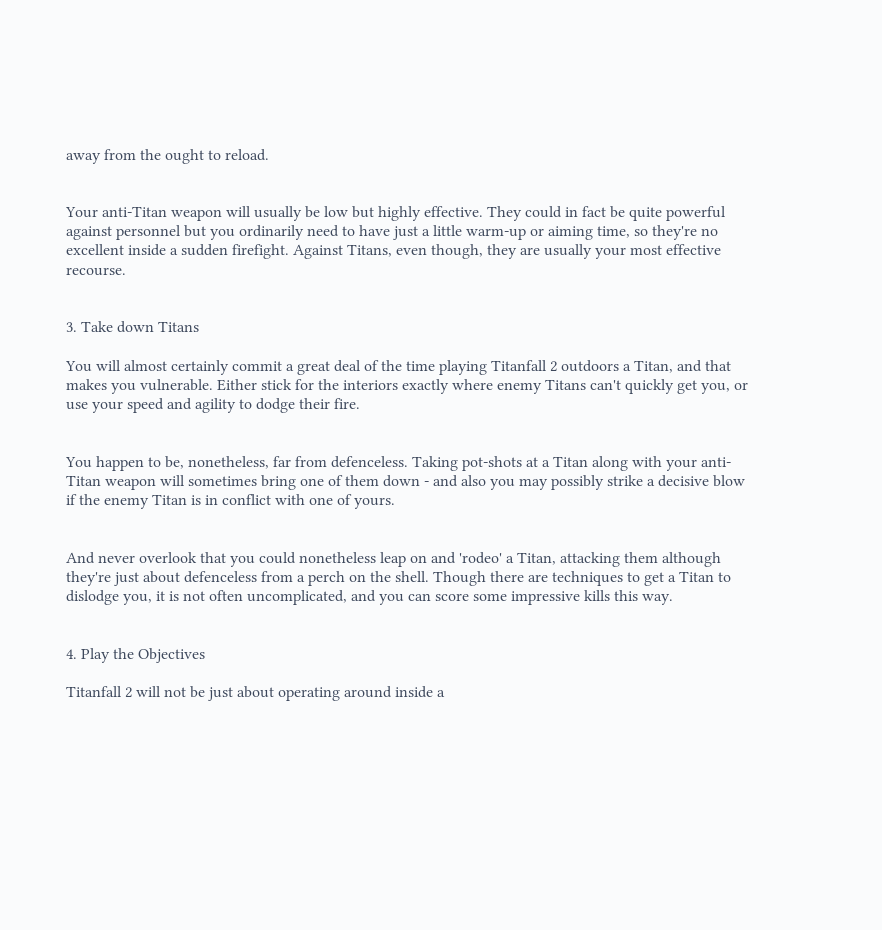away from the ought to reload.


Your anti-Titan weapon will usually be low but highly effective. They could in fact be quite powerful against personnel but you ordinarily need to have just a little warm-up or aiming time, so they're no excellent inside a sudden firefight. Against Titans, even though, they are usually your most effective recourse.


3. Take down Titans

You will almost certainly commit a great deal of the time playing Titanfall 2 outdoors a Titan, and that makes you vulnerable. Either stick for the interiors exactly where enemy Titans can't quickly get you, or use your speed and agility to dodge their fire.


You happen to be, nonetheless, far from defenceless. Taking pot-shots at a Titan along with your anti-Titan weapon will sometimes bring one of them down - and also you may possibly strike a decisive blow if the enemy Titan is in conflict with one of yours.


And never overlook that you could nonetheless leap on and 'rodeo' a Titan, attacking them although they're just about defenceless from a perch on the shell. Though there are techniques to get a Titan to dislodge you, it is not often uncomplicated, and you can score some impressive kills this way.


4. Play the Objectives

Titanfall 2 will not be just about operating around inside a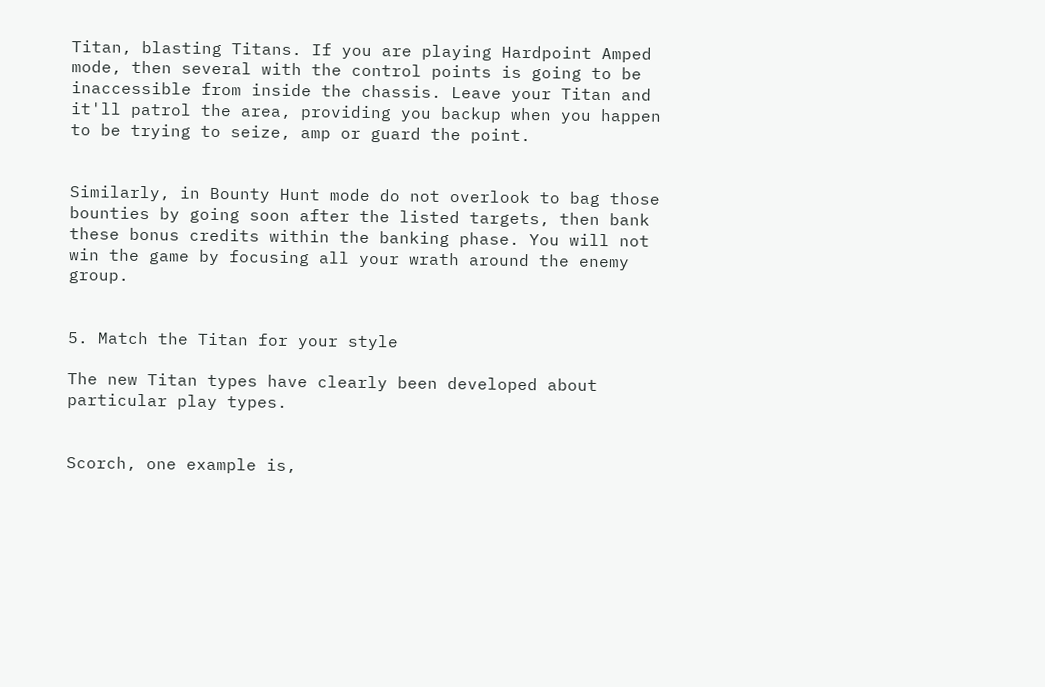Titan, blasting Titans. If you are playing Hardpoint Amped mode, then several with the control points is going to be inaccessible from inside the chassis. Leave your Titan and it'll patrol the area, providing you backup when you happen to be trying to seize, amp or guard the point.


Similarly, in Bounty Hunt mode do not overlook to bag those bounties by going soon after the listed targets, then bank these bonus credits within the banking phase. You will not win the game by focusing all your wrath around the enemy group.


5. Match the Titan for your style

The new Titan types have clearly been developed about particular play types.


Scorch, one example is,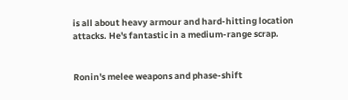is all about heavy armour and hard-hitting location attacks. He's fantastic in a medium-range scrap.


Ronin's melee weapons and phase-shift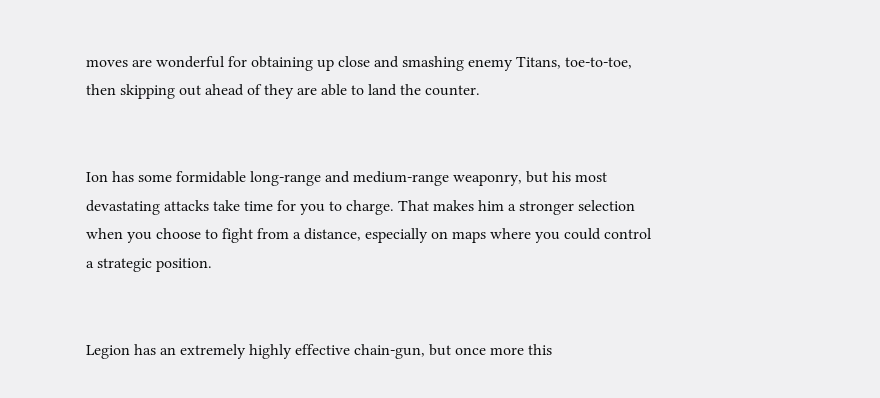moves are wonderful for obtaining up close and smashing enemy Titans, toe-to-toe, then skipping out ahead of they are able to land the counter.


Ion has some formidable long-range and medium-range weaponry, but his most devastating attacks take time for you to charge. That makes him a stronger selection when you choose to fight from a distance, especially on maps where you could control a strategic position.


Legion has an extremely highly effective chain-gun, but once more this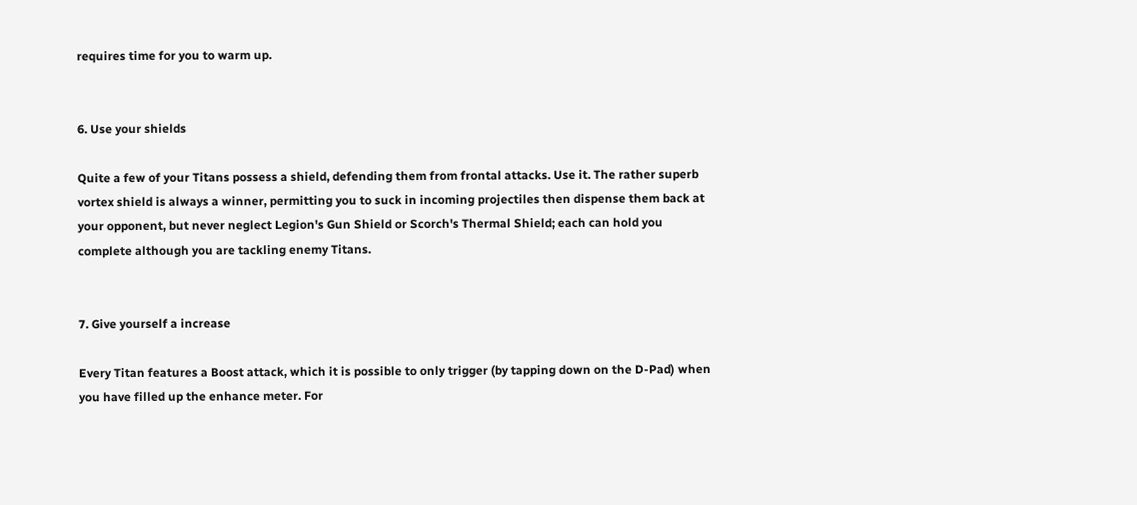requires time for you to warm up.


6. Use your shields

Quite a few of your Titans possess a shield, defending them from frontal attacks. Use it. The rather superb vortex shield is always a winner, permitting you to suck in incoming projectiles then dispense them back at your opponent, but never neglect Legion's Gun Shield or Scorch's Thermal Shield; each can hold you complete although you are tackling enemy Titans.


7. Give yourself a increase

Every Titan features a Boost attack, which it is possible to only trigger (by tapping down on the D-Pad) when you have filled up the enhance meter. For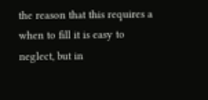the reason that this requires a when to fill it is easy to neglect, but in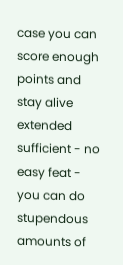case you can score enough points and stay alive extended sufficient - no easy feat - you can do stupendous amounts of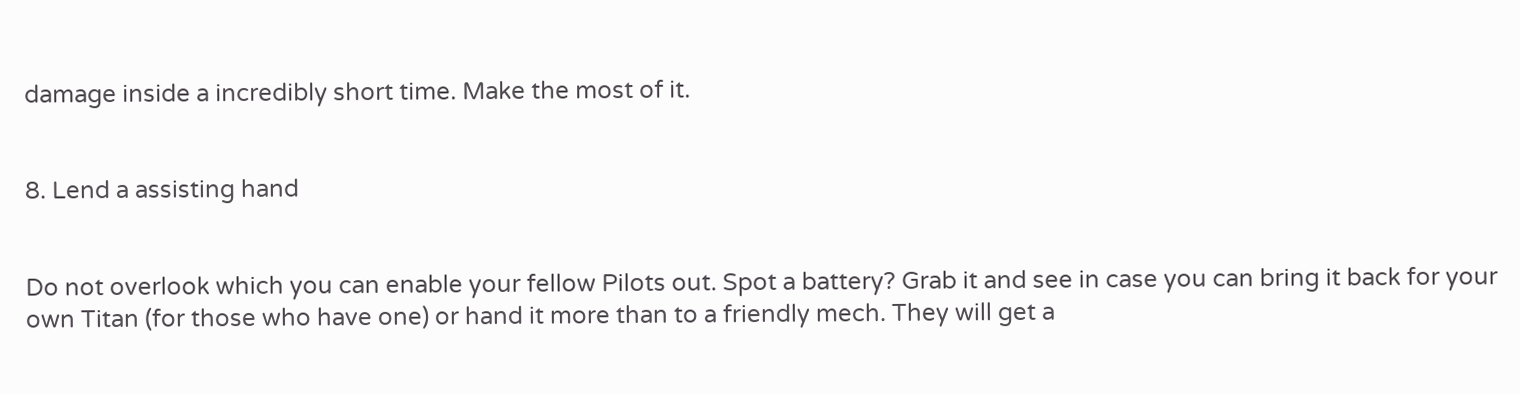damage inside a incredibly short time. Make the most of it.


8. Lend a assisting hand


Do not overlook which you can enable your fellow Pilots out. Spot a battery? Grab it and see in case you can bring it back for your own Titan (for those who have one) or hand it more than to a friendly mech. They will get a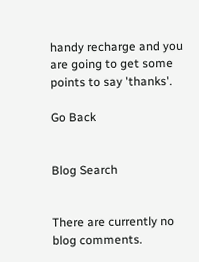handy recharge and you are going to get some points to say 'thanks'.

Go Back


Blog Search


There are currently no blog comments.